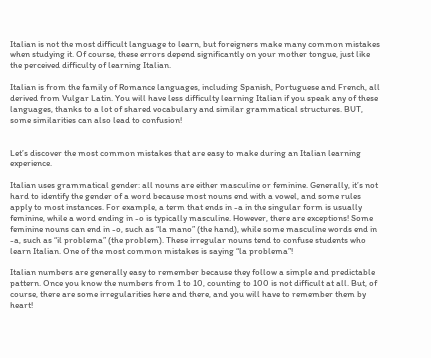Italian is not the most difficult language to learn, but foreigners make many common mistakes when studying it. Of course, these errors depend significantly on your mother tongue, just like the perceived difficulty of learning Italian.

Italian is from the family of Romance languages, including Spanish, Portuguese and French, all derived from Vulgar Latin. You will have less difficulty learning Italian if you speak any of these languages, thanks to a lot of shared vocabulary and similar grammatical structures. BUT, some similarities can also lead to confusion!


Let’s discover the most common mistakes that are easy to make during an Italian learning experience.

Italian uses grammatical gender: all nouns are either masculine or feminine. Generally, it’s not hard to identify the gender of a word because most nouns end with a vowel, and some rules apply to most instances. For example, a term that ends in -a in the singular form is usually feminine, while a word ending in -o is typically masculine. However, there are exceptions! Some feminine nouns can end in -o, such as “la mano” (the hand), while some masculine words end in -a, such as “il problema” (the problem). These irregular nouns tend to confuse students who learn Italian. One of the most common mistakes is saying “la problema”!

Italian numbers are generally easy to remember because they follow a simple and predictable pattern. Once you know the numbers from 1 to 10, counting to 100 is not difficult at all. But, of course, there are some irregularities here and there, and you will have to remember them by heart!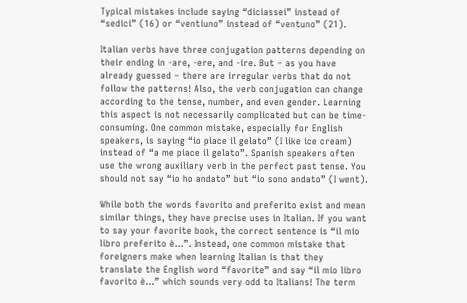Typical mistakes include saying “diciassei” instead of “sedici” (16) or “ventiuno” instead of “ventuno” (21).

Italian verbs have three conjugation patterns depending on their ending in -are, -ere, and -ire. But – as you have already guessed – there are irregular verbs that do not follow the patterns! Also, the verb conjugation can change according to the tense, number, and even gender. Learning this aspect is not necessarily complicated but can be time-consuming. One common mistake, especially for English speakers, is saying “io piace il gelato” (I like ice cream) instead of “a me piace il gelato”. Spanish speakers often use the wrong auxiliary verb in the perfect past tense. You should not say “io ho andato” but “io sono andato” (I went).

While both the words favorito and preferito exist and mean similar things, they have precise uses in Italian. If you want to say your favorite book, the correct sentence is “il mio libro preferito è…”. Instead, one common mistake that foreigners make when learning Italian is that they translate the English word “favorite” and say “il mio libro favorito è…” which sounds very odd to Italians! The term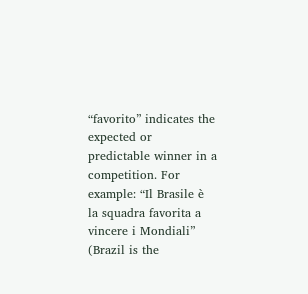“favorito” indicates the expected or predictable winner in a competition. For example: “Il Brasile è la squadra favorita a vincere i Mondiali” (Brazil is the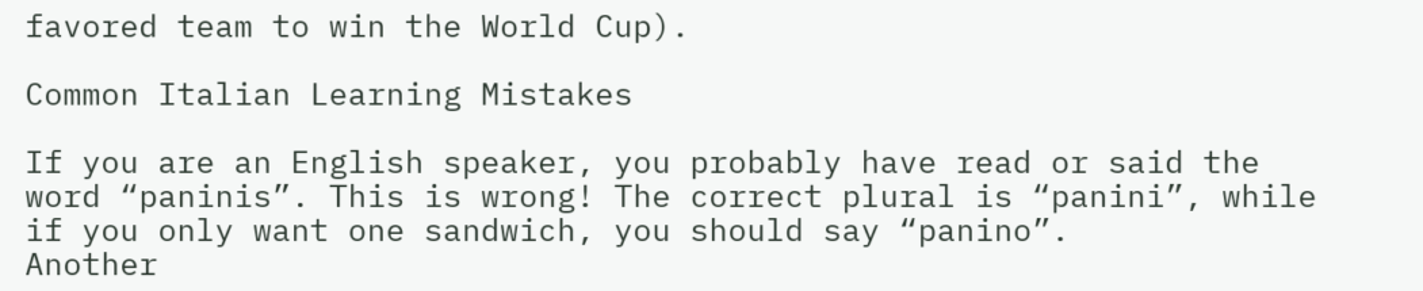favored team to win the World Cup).

Common Italian Learning Mistakes

If you are an English speaker, you probably have read or said the word “paninis”. This is wrong! The correct plural is “panini”, while if you only want one sandwich, you should say “panino”.
Another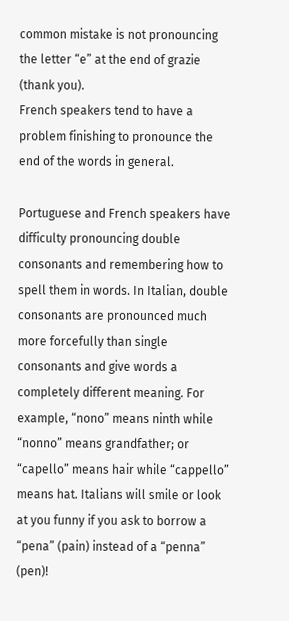common mistake is not pronouncing the letter “e” at the end of grazie (thank you).
French speakers tend to have a problem finishing to pronounce the end of the words in general.

Portuguese and French speakers have difficulty pronouncing double consonants and remembering how to spell them in words. In Italian, double consonants are pronounced much more forcefully than single consonants and give words a completely different meaning. For example, “nono” means ninth while “nonno” means grandfather; or “capello” means hair while “cappello” means hat. Italians will smile or look at you funny if you ask to borrow a “pena” (pain) instead of a “penna” (pen)!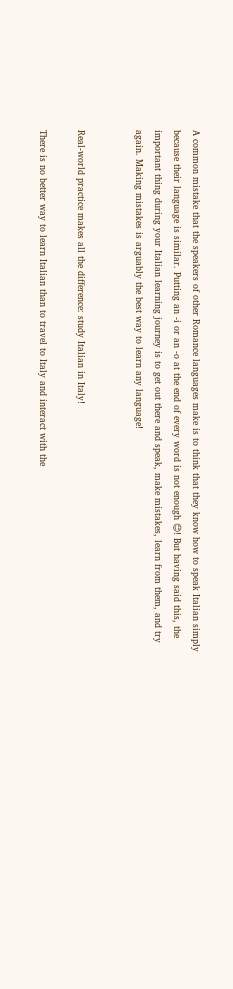A common mistake that the speakers of other Romance languages make is to think that they know how to speak Italian simply because their language is similar. Putting an -i or an -o at the end of every word is not enough 😊! But having said this, the important thing during your Italian learning journey is to get out there and speak, make mistakes, learn from them, and try again. Making mistakes is arguably the best way to learn any language!


Real-world practice makes all the difference: study Italian in Italy!

There is no better way to learn Italian than to travel to Italy and interact with the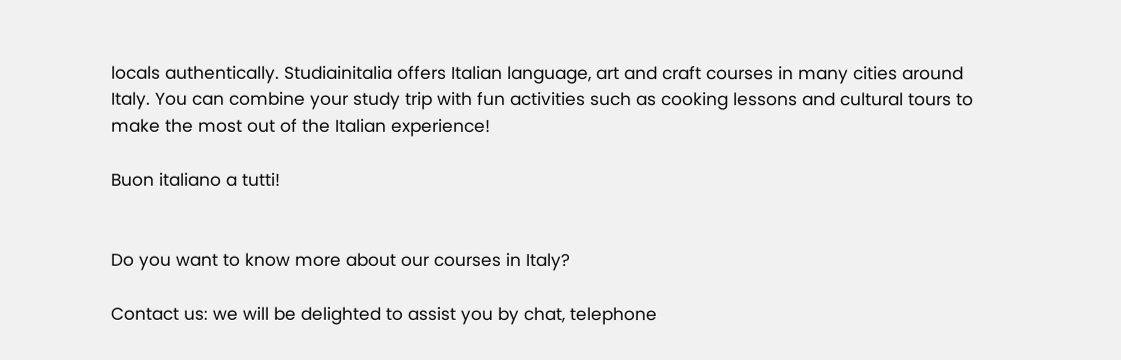locals authentically. Studiainitalia offers Italian language, art and craft courses in many cities around Italy. You can combine your study trip with fun activities such as cooking lessons and cultural tours to make the most out of the Italian experience!

Buon italiano a tutti!


Do you want to know more about our courses in Italy?

Contact us: we will be delighted to assist you by chat, telephone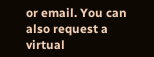or email. You can also request a virtual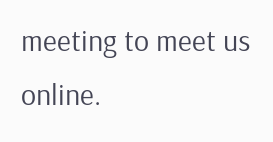meeting to meet us online.